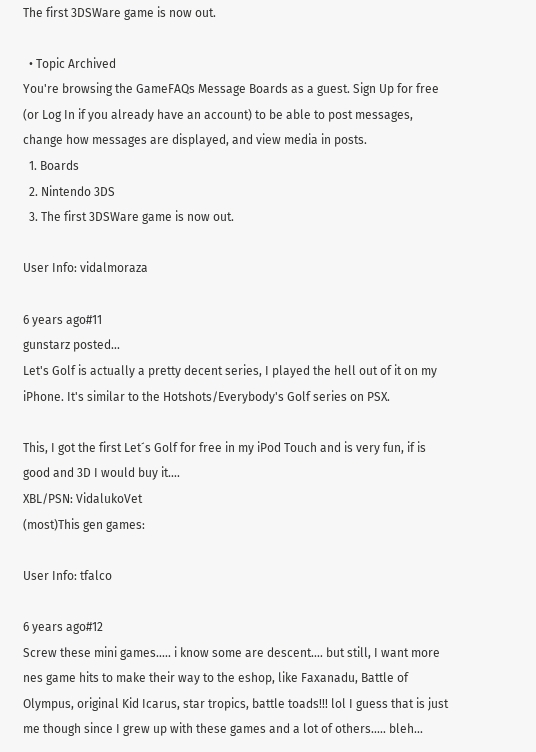The first 3DSWare game is now out.

  • Topic Archived
You're browsing the GameFAQs Message Boards as a guest. Sign Up for free (or Log In if you already have an account) to be able to post messages, change how messages are displayed, and view media in posts.
  1. Boards
  2. Nintendo 3DS
  3. The first 3DSWare game is now out.

User Info: vidalmoraza

6 years ago#11
gunstarz posted...
Let's Golf is actually a pretty decent series, I played the hell out of it on my iPhone. It's similar to the Hotshots/Everybody's Golf series on PSX.

This, I got the first Let´s Golf for free in my iPod Touch and is very fun, if is good and 3D I would buy it....
XBL/PSN: VidalukoVet
(most)This gen games:

User Info: tfalco

6 years ago#12
Screw these mini games..... i know some are descent.... but still, I want more nes game hits to make their way to the eshop, like Faxanadu, Battle of Olympus, original Kid Icarus, star tropics, battle toads!!! lol I guess that is just me though since I grew up with these games and a lot of others..... bleh...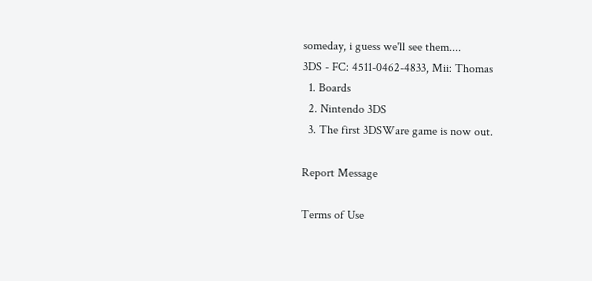someday, i guess we'll see them....
3DS - FC: 4511-0462-4833, Mii: Thomas
  1. Boards
  2. Nintendo 3DS
  3. The first 3DSWare game is now out.

Report Message

Terms of Use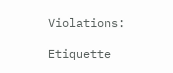Violations:

Etiquette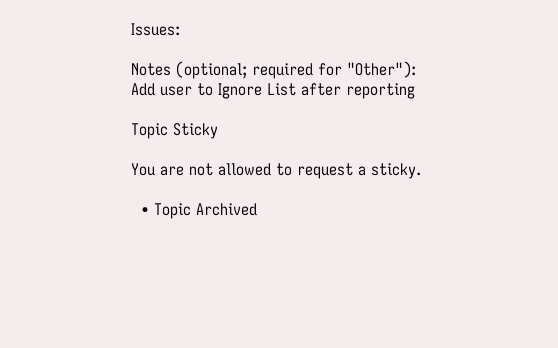Issues:

Notes (optional; required for "Other"):
Add user to Ignore List after reporting

Topic Sticky

You are not allowed to request a sticky.

  • Topic Archived